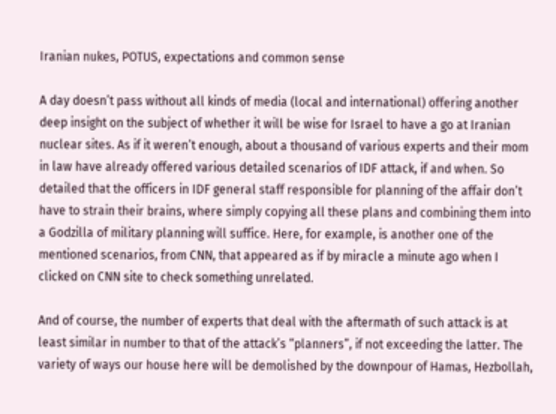Iranian nukes, POTUS, expectations and common sense

A day doesn’t pass without all kinds of media (local and international) offering another deep insight on the subject of whether it will be wise for Israel to have a go at Iranian nuclear sites. As if it weren’t enough, about a thousand of various experts and their mom in law have already offered various detailed scenarios of IDF attack, if and when. So detailed that the officers in IDF general staff responsible for planning of the affair don’t have to strain their brains, where simply copying all these plans and combining them into a Godzilla of military planning will suffice. Here, for example, is another one of the mentioned scenarios, from CNN, that appeared as if by miracle a minute ago when I clicked on CNN site to check something unrelated.

And of course, the number of experts that deal with the aftermath of such attack is at least similar in number to that of the attack’s “planners”, if not exceeding the latter. The variety of ways our house here will be demolished by the downpour of Hamas, Hezbollah,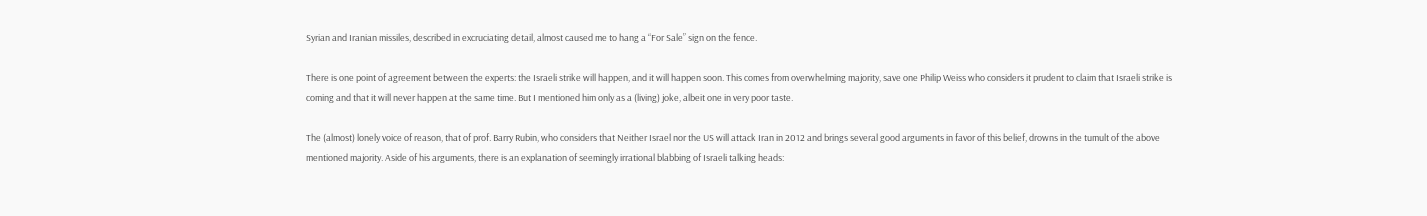Syrian and Iranian missiles, described in excruciating detail, almost caused me to hang a “For Sale” sign on the fence.

There is one point of agreement between the experts: the Israeli strike will happen, and it will happen soon. This comes from overwhelming majority, save one Philip Weiss who considers it prudent to claim that Israeli strike is coming and that it will never happen at the same time. But I mentioned him only as a (living) joke, albeit one in very poor taste.

The (almost) lonely voice of reason, that of prof. Barry Rubin, who considers that Neither Israel nor the US will attack Iran in 2012 and brings several good arguments in favor of this belief, drowns in the tumult of the above mentioned majority. Aside of his arguments, there is an explanation of seemingly irrational blabbing of Israeli talking heads: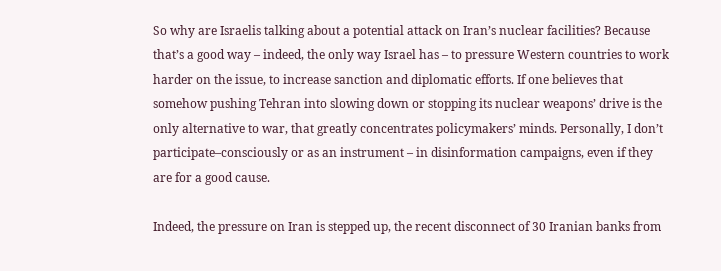So why are Israelis talking about a potential attack on Iran’s nuclear facilities? Because that’s a good way – indeed, the only way Israel has – to pressure Western countries to work harder on the issue, to increase sanction and diplomatic efforts. If one believes that somehow pushing Tehran into slowing down or stopping its nuclear weapons’ drive is the only alternative to war, that greatly concentrates policymakers’ minds. Personally, I don’t participate–consciously or as an instrument – in disinformation campaigns, even if they are for a good cause.

Indeed, the pressure on Iran is stepped up, the recent disconnect of 30 Iranian banks from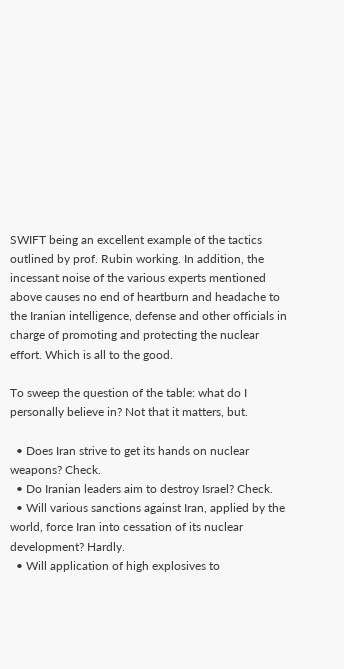SWIFT being an excellent example of the tactics outlined by prof. Rubin working. In addition, the incessant noise of the various experts mentioned above causes no end of heartburn and headache to the Iranian intelligence, defense and other officials in charge of promoting and protecting the nuclear effort. Which is all to the good.

To sweep the question of the table: what do I personally believe in? Not that it matters, but.

  • Does Iran strive to get its hands on nuclear weapons? Check.
  • Do Iranian leaders aim to destroy Israel? Check.
  • Will various sanctions against Iran, applied by the world, force Iran into cessation of its nuclear development? Hardly.
  • Will application of high explosives to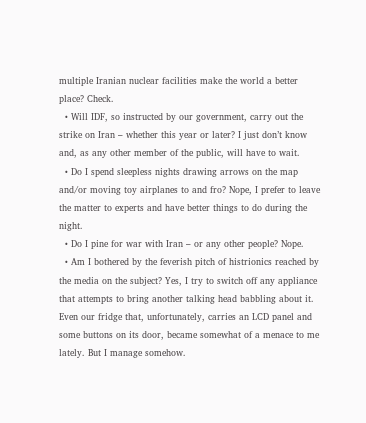multiple Iranian nuclear facilities make the world a better place? Check.
  • Will IDF, so instructed by our government, carry out the strike on Iran – whether this year or later? I just don’t know and, as any other member of the public, will have to wait.
  • Do I spend sleepless nights drawing arrows on the map and/or moving toy airplanes to and fro? Nope, I prefer to leave the matter to experts and have better things to do during the night.
  • Do I pine for war with Iran – or any other people? Nope.
  • Am I bothered by the feverish pitch of histrionics reached by the media on the subject? Yes, I try to switch off any appliance that attempts to bring another talking head babbling about it. Even our fridge that, unfortunately, carries an LCD panel and some buttons on its door, became somewhat of a menace to me lately. But I manage somehow.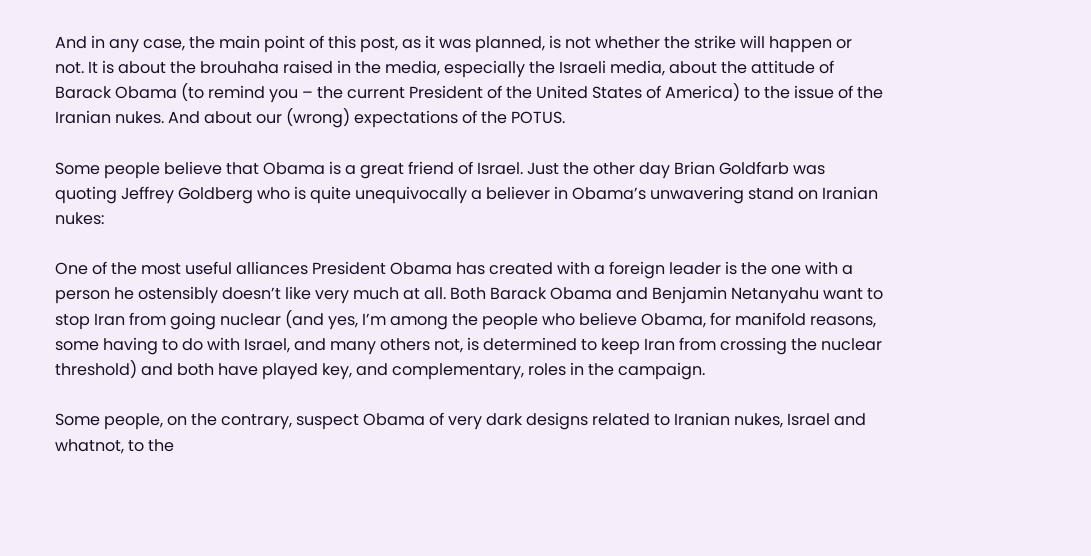And in any case, the main point of this post, as it was planned, is not whether the strike will happen or not. It is about the brouhaha raised in the media, especially the Israeli media, about the attitude of Barack Obama (to remind you – the current President of the United States of America) to the issue of the Iranian nukes. And about our (wrong) expectations of the POTUS.

Some people believe that Obama is a great friend of Israel. Just the other day Brian Goldfarb was quoting Jeffrey Goldberg who is quite unequivocally a believer in Obama’s unwavering stand on Iranian nukes:

One of the most useful alliances President Obama has created with a foreign leader is the one with a person he ostensibly doesn’t like very much at all. Both Barack Obama and Benjamin Netanyahu want to stop Iran from going nuclear (and yes, I’m among the people who believe Obama, for manifold reasons, some having to do with Israel, and many others not, is determined to keep Iran from crossing the nuclear threshold) and both have played key, and complementary, roles in the campaign.

Some people, on the contrary, suspect Obama of very dark designs related to Iranian nukes, Israel and whatnot, to the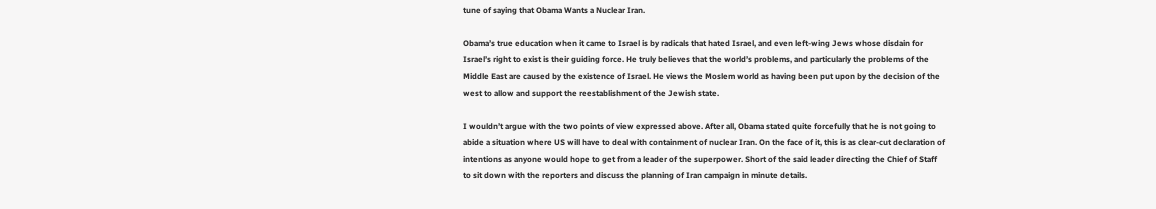tune of saying that Obama Wants a Nuclear Iran.

Obama’s true education when it came to Israel is by radicals that hated Israel, and even left-wing Jews whose disdain for Israel’s right to exist is their guiding force. He truly believes that the world’s problems, and particularly the problems of the Middle East are caused by the existence of Israel. He views the Moslem world as having been put upon by the decision of the west to allow and support the reestablishment of the Jewish state.

I wouldn’t argue with the two points of view expressed above. After all, Obama stated quite forcefully that he is not going to abide a situation where US will have to deal with containment of nuclear Iran. On the face of it, this is as clear-cut declaration of intentions as anyone would hope to get from a leader of the superpower. Short of the said leader directing the Chief of Staff to sit down with the reporters and discuss the planning of Iran campaign in minute details.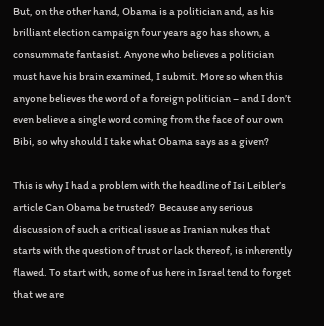But, on the other hand, Obama is a politician and, as his brilliant election campaign four years ago has shown, a consummate fantasist. Anyone who believes a politician must have his brain examined, I submit. More so when this anyone believes the word of a foreign politician – and I don’t even believe a single word coming from the face of our own Bibi, so why should I take what Obama says as a given?

This is why I had a problem with the headline of Isi Leibler’s article Can Obama be trusted?  Because any serious discussion of such a critical issue as Iranian nukes that starts with the question of trust or lack thereof, is inherently flawed. To start with, some of us here in Israel tend to forget that we are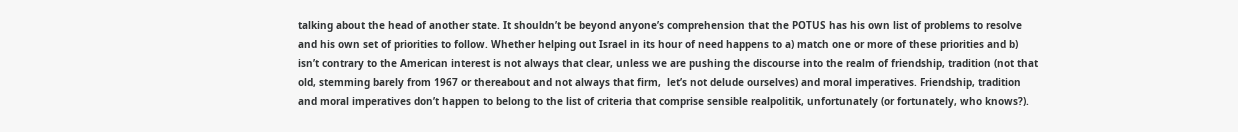talking about the head of another state. It shouldn’t be beyond anyone’s comprehension that the POTUS has his own list of problems to resolve and his own set of priorities to follow. Whether helping out Israel in its hour of need happens to a) match one or more of these priorities and b) isn’t contrary to the American interest is not always that clear, unless we are pushing the discourse into the realm of friendship, tradition (not that old, stemming barely from 1967 or thereabout and not always that firm,  let’s not delude ourselves) and moral imperatives. Friendship, tradition and moral imperatives don’t happen to belong to the list of criteria that comprise sensible realpolitik, unfortunately (or fortunately, who knows?).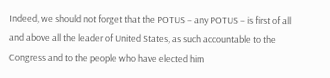Indeed, we should not forget that the POTUS – any POTUS – is first of all and above all the leader of United States, as such accountable to the Congress and to the people who have elected him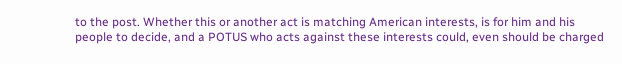to the post. Whether this or another act is matching American interests, is for him and his people to decide, and a POTUS who acts against these interests could, even should be charged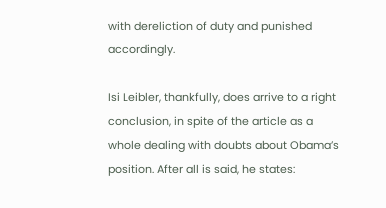with dereliction of duty and punished accordingly.

Isi Leibler, thankfully, does arrive to a right conclusion, in spite of the article as a whole dealing with doubts about Obama’s position. After all is said, he states: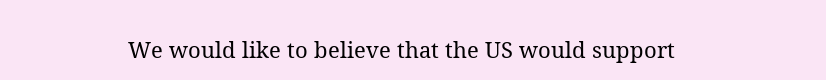We would like to believe that the US would support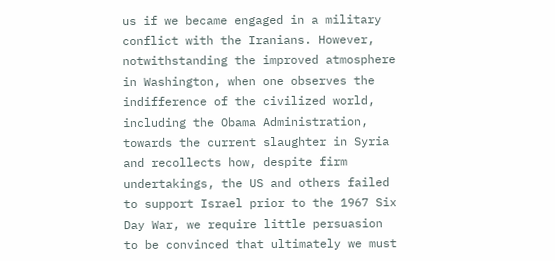us if we became engaged in a military conflict with the Iranians. However, notwithstanding the improved atmosphere in Washington, when one observes the indifference of the civilized world, including the Obama Administration, towards the current slaughter in Syria and recollects how, despite firm undertakings, the US and others failed to support Israel prior to the 1967 Six Day War, we require little persuasion to be convinced that ultimately we must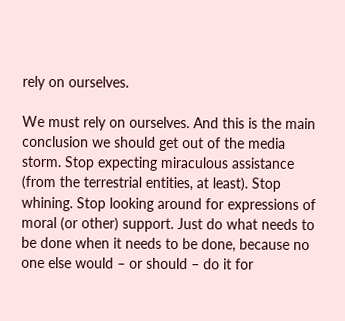rely on ourselves.

We must rely on ourselves. And this is the main conclusion we should get out of the media storm. Stop expecting miraculous assistance (from the terrestrial entities, at least). Stop whining. Stop looking around for expressions of moral (or other) support. Just do what needs to be done when it needs to be done, because no one else would – or should – do it for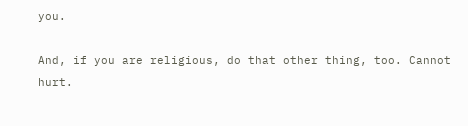you.

And, if you are religious, do that other thing, too. Cannot hurt.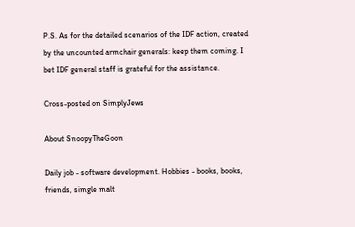P.S. As for the detailed scenarios of the IDF action, created by the uncounted armchair generals: keep them coming. I bet IDF general staff is grateful for the assistance.

Cross-posted on SimplyJews

About SnoopyTheGoon

Daily job - software development. Hobbies - books, books, friends, simgle malt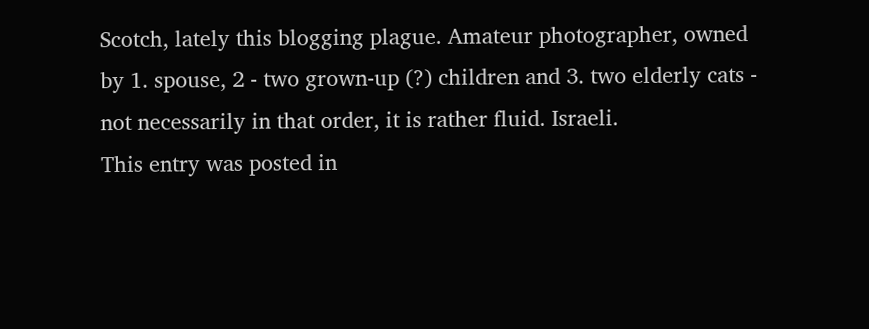Scotch, lately this blogging plague. Amateur photographer, owned by 1. spouse, 2 - two grown-up (?) children and 3. two elderly cats - not necessarily in that order, it is rather fluid. Israeli.
This entry was posted in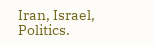Iran, Israel, Politics.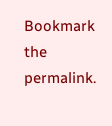Bookmark the permalink.